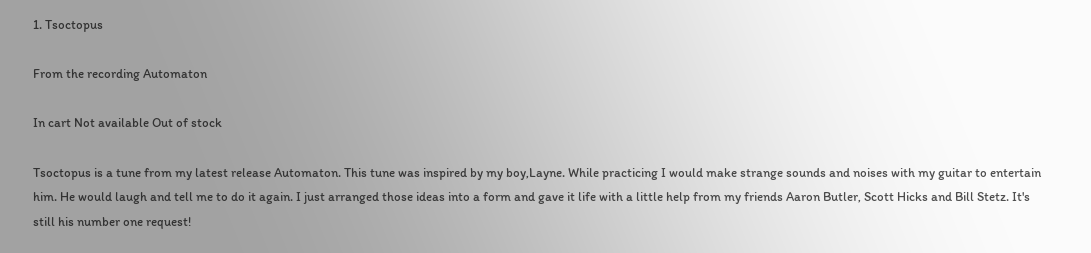1. Tsoctopus

From the recording Automaton

In cart Not available Out of stock

Tsoctopus is a tune from my latest release Automaton. This tune was inspired by my boy,Layne. While practicing I would make strange sounds and noises with my guitar to entertain him. He would laugh and tell me to do it again. I just arranged those ideas into a form and gave it life with a little help from my friends Aaron Butler, Scott Hicks and Bill Stetz. It's still his number one request!